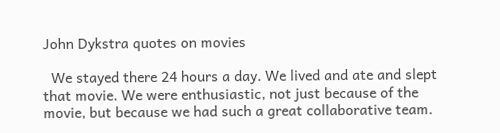John Dykstra quotes on movies

  We stayed there 24 hours a day. We lived and ate and slept that movie. We were enthusiastic, not just because of the movie, but because we had such a great collaborative team.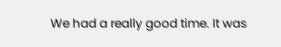We had a really good time. It was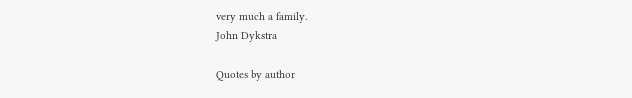very much a family.
John Dykstra

Quotes by author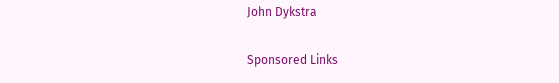John Dykstra

Sponsored Links